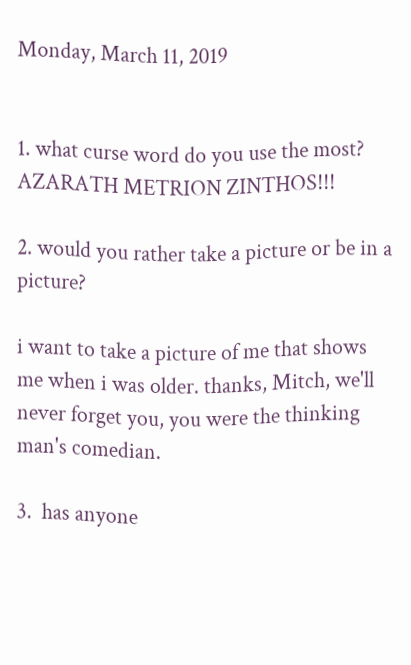Monday, March 11, 2019


1. what curse word do you use the most? AZARATH METRION ZINTHOS!!!

2. would you rather take a picture or be in a picture?

i want to take a picture of me that shows me when i was older. thanks, Mitch, we'll never forget you, you were the thinking man's comedian.

3.  has anyone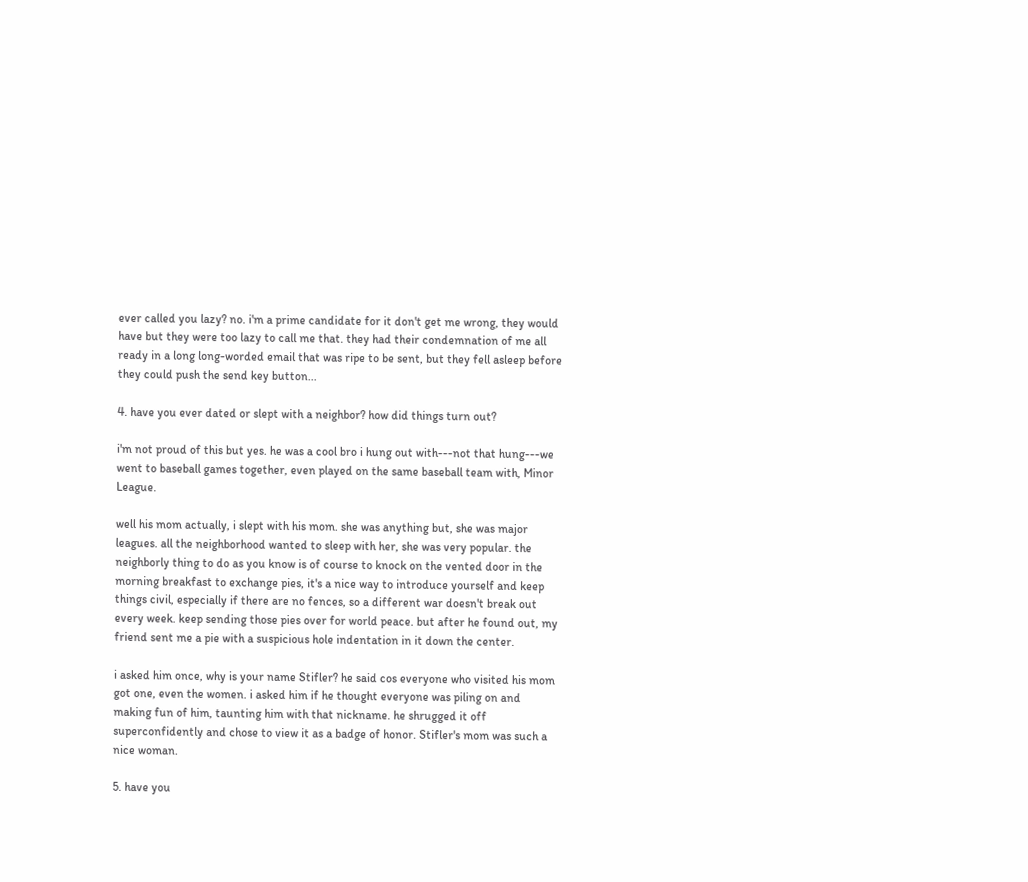ever called you lazy? no. i'm a prime candidate for it don't get me wrong, they would have but they were too lazy to call me that. they had their condemnation of me all ready in a long long-worded email that was ripe to be sent, but they fell asleep before they could push the send key button...

4. have you ever dated or slept with a neighbor? how did things turn out?

i'm not proud of this but yes. he was a cool bro i hung out with---not that hung---we went to baseball games together, even played on the same baseball team with, Minor League.

well his mom actually, i slept with his mom. she was anything but, she was major leagues. all the neighborhood wanted to sleep with her, she was very popular. the neighborly thing to do as you know is of course to knock on the vented door in the morning breakfast to exchange pies, it's a nice way to introduce yourself and keep things civil, especially if there are no fences, so a different war doesn't break out every week. keep sending those pies over for world peace. but after he found out, my friend sent me a pie with a suspicious hole indentation in it down the center.

i asked him once, why is your name Stifler? he said cos everyone who visited his mom got one, even the women. i asked him if he thought everyone was piling on and making fun of him, taunting him with that nickname. he shrugged it off superconfidently and chose to view it as a badge of honor. Stifler's mom was such a nice woman.

5. have you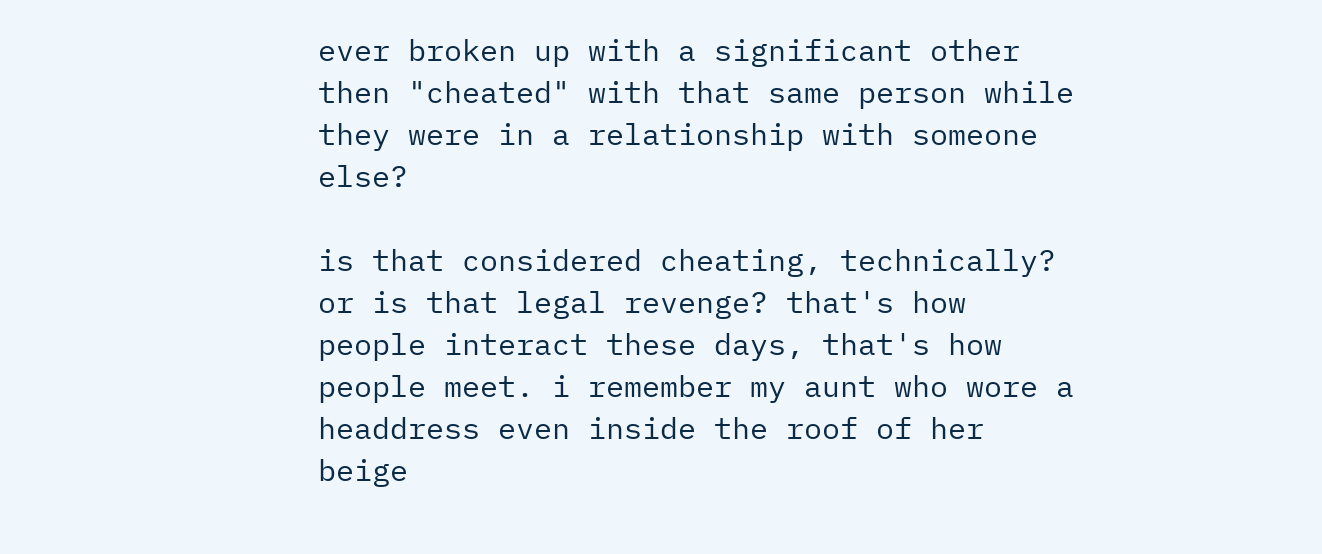ever broken up with a significant other then "cheated" with that same person while they were in a relationship with someone else?

is that considered cheating, technically? or is that legal revenge? that's how people interact these days, that's how people meet. i remember my aunt who wore a headdress even inside the roof of her beige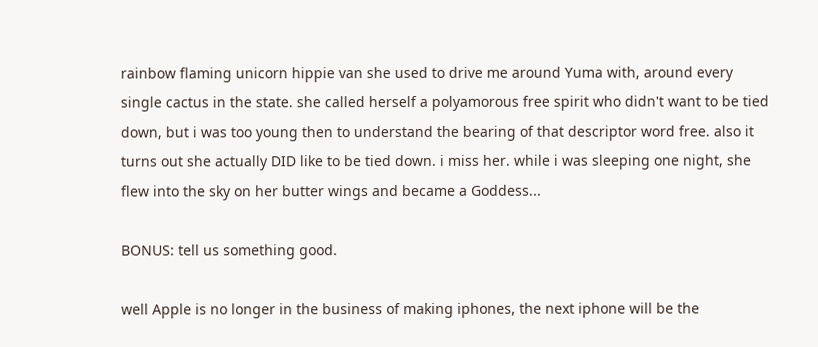rainbow flaming unicorn hippie van she used to drive me around Yuma with, around every single cactus in the state. she called herself a polyamorous free spirit who didn't want to be tied down, but i was too young then to understand the bearing of that descriptor word free. also it turns out she actually DID like to be tied down. i miss her. while i was sleeping one night, she flew into the sky on her butter wings and became a Goddess...

BONUS: tell us something good.

well Apple is no longer in the business of making iphones, the next iphone will be the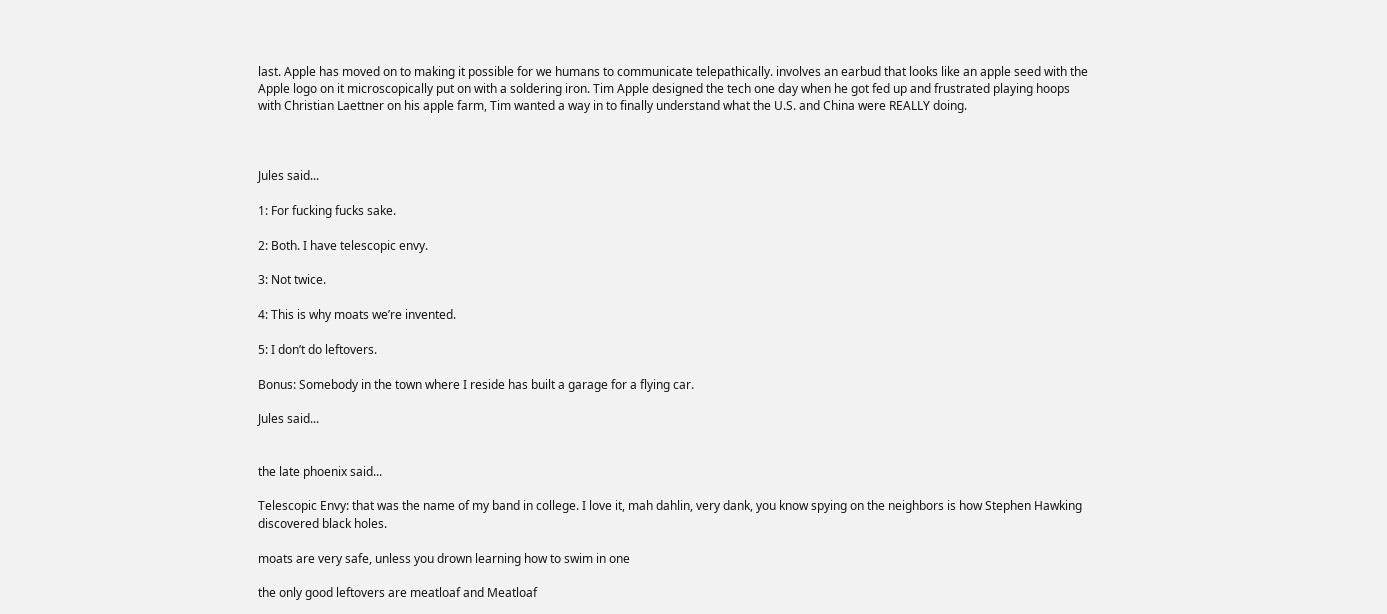last. Apple has moved on to making it possible for we humans to communicate telepathically. involves an earbud that looks like an apple seed with the Apple logo on it microscopically put on with a soldering iron. Tim Apple designed the tech one day when he got fed up and frustrated playing hoops with Christian Laettner on his apple farm, Tim wanted a way in to finally understand what the U.S. and China were REALLY doing.



Jules said...

1: For fucking fucks sake.

2: Both. I have telescopic envy.

3: Not twice.

4: This is why moats we’re invented.

5: I don’t do leftovers.

Bonus: Somebody in the town where I reside has built a garage for a flying car.

Jules said...


the late phoenix said...

Telescopic Envy: that was the name of my band in college. I love it, mah dahlin, very dank, you know spying on the neighbors is how Stephen Hawking discovered black holes.

moats are very safe, unless you drown learning how to swim in one

the only good leftovers are meatloaf and Meatloaf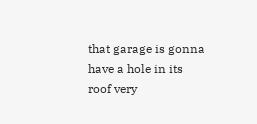that garage is gonna have a hole in its roof very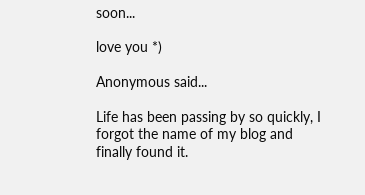soon...

love you *)

Anonymous said...

Life has been passing by so quickly, I forgot the name of my blog and finally found it.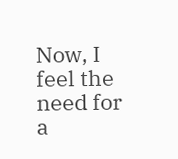Now, I feel the need for a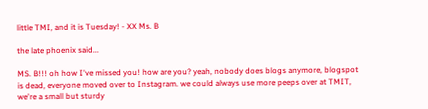little TMI, and it is Tuesday! - XX Ms. B

the late phoenix said...

MS. B!!! oh how I've missed you! how are you? yeah, nobody does blogs anymore, blogspot is dead, everyone moved over to Instagram. we could always use more peeps over at TMIT, we're a small but sturdy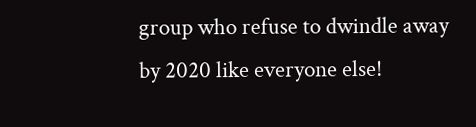group who refuse to dwindle away by 2020 like everyone else!